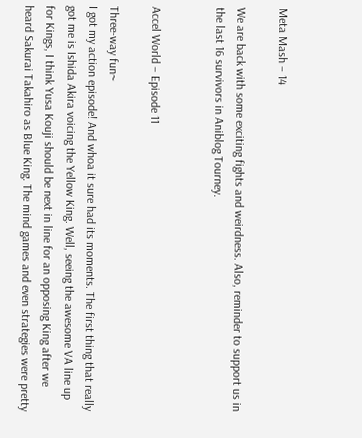Meta Mash – 14

We are back with some exciting fights and weirdness. Also, reminder to support us in the last 16 survivors in Aniblog Tourney.


Accel World – Episode 11

Three-way fun~
I got my action episode! And whoa it sure had its moments. The first thing that really got me is Ishida Akira voicing the Yellow King. Well, seeing the awesome VA line up for Kings, I think Yusa Kouji should be next in line for an opposing King after we heard Sakurai Takahiro as Blue King. The mind games and even strategies were pretty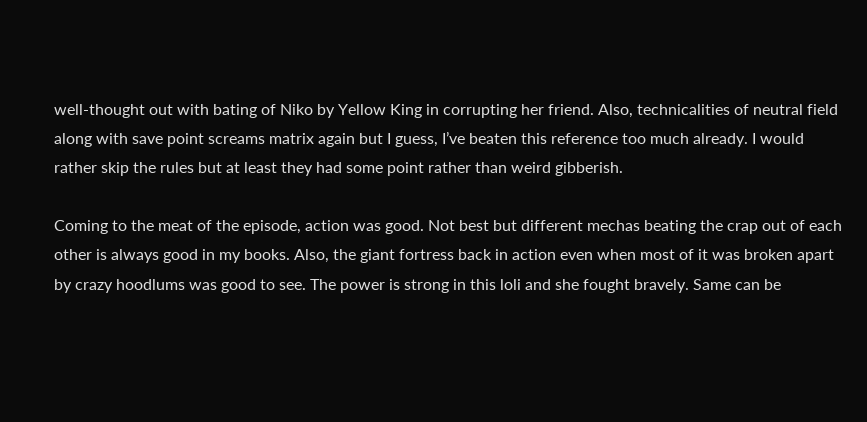well-thought out with bating of Niko by Yellow King in corrupting her friend. Also, technicalities of neutral field along with save point screams matrix again but I guess, I’ve beaten this reference too much already. I would rather skip the rules but at least they had some point rather than weird gibberish.

Coming to the meat of the episode, action was good. Not best but different mechas beating the crap out of each other is always good in my books. Also, the giant fortress back in action even when most of it was broken apart by crazy hoodlums was good to see. The power is strong in this loli and she fought bravely. Same can be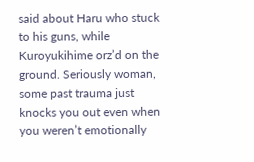said about Haru who stuck to his guns, while Kuroyukihime orz’d on the ground. Seriously woman, some past trauma just knocks you out even when you weren’t emotionally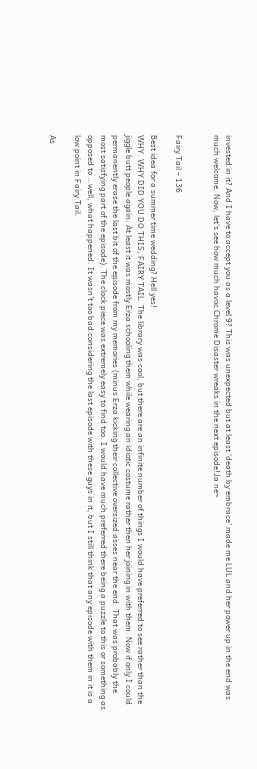invested in it? And I have to accept you as a level 9? This was unexpected but at least ‘death by embrace’ made me LUL and her power up in the end was much welcome. Now, let’s see how much havoc Chrome Disaster wreaks in the next episode!Ja ne~


Fairy Tail – 136

Best idea for a summer time wedding? Hell yes!
WHY. WHY DID YOU DO THIS, FAIRY TAIL. The library was cool, but there are an infinite number of things I would have preferred to see rather than the jiggle butt people again. At least it was mostly Erza schooling them while wearing an idiotic costume rather then her joining in with them. Now if only I could permanently erase the last bit of the episode from my memories (minus Erza kicking their collective oversized asses near the end. That was probably the most satisfying part of the episode). The clock piece was extremely easy to find too. I would have much preferred there being a puzzle to this or something as opposed to …well, what happened. It wasn’t too bad considering the last episode with these guys in it, but I still think that any episode with them in it is a low point in Fairy Tail.

As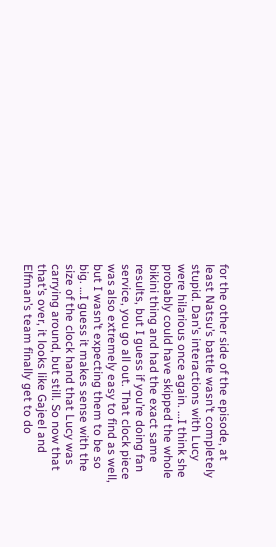for the other side of the episode, at least Natsu’s battle wasn’t completely stupid. Dan’s interactions with Lucy were hilarious once again. …I think she probably could have skipped the whole bikini thing and had the exact same results, but I guess if you’re doing fan service, you go all out. That clock piece was also extremely easy to find as well, but I wasn’t expecting them to be so big. …I guess it makes sense with the size of the clock hand that Lucy was carrying around, but still. So now that that’s over, it looks like Gajeel and Elfman’s team finally get to do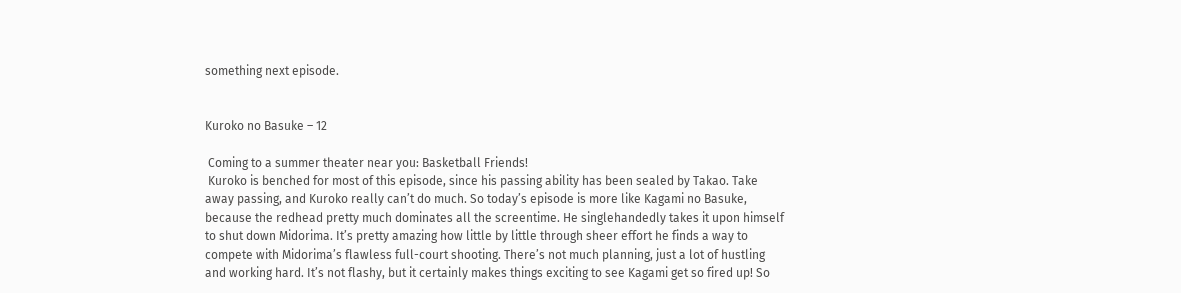something next episode.


Kuroko no Basuke – 12

 Coming to a summer theater near you: Basketball Friends!
 Kuroko is benched for most of this episode, since his passing ability has been sealed by Takao. Take away passing, and Kuroko really can’t do much. So today’s episode is more like Kagami no Basuke, because the redhead pretty much dominates all the screentime. He singlehandedly takes it upon himself to shut down Midorima. It’s pretty amazing how little by little through sheer effort he finds a way to compete with Midorima’s flawless full-court shooting. There’s not much planning, just a lot of hustling and working hard. It’s not flashy, but it certainly makes things exciting to see Kagami get so fired up! So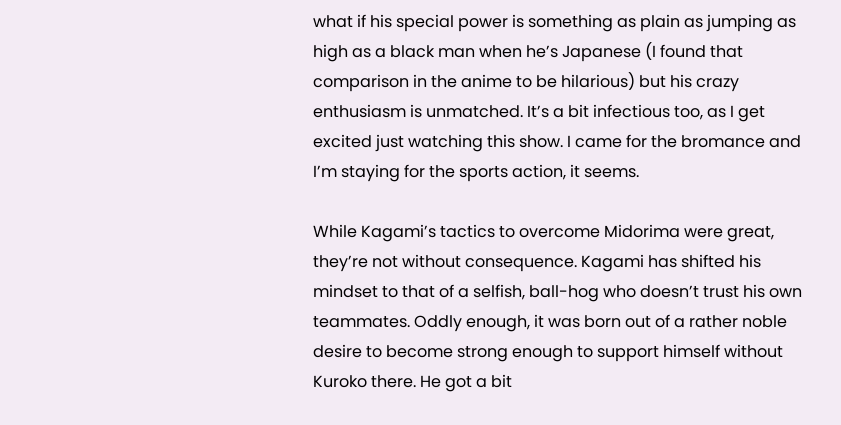what if his special power is something as plain as jumping as high as a black man when he’s Japanese (I found that comparison in the anime to be hilarious) but his crazy enthusiasm is unmatched. It’s a bit infectious too, as I get excited just watching this show. I came for the bromance and I’m staying for the sports action, it seems.

While Kagami’s tactics to overcome Midorima were great, they’re not without consequence. Kagami has shifted his mindset to that of a selfish, ball-hog who doesn’t trust his own teammates. Oddly enough, it was born out of a rather noble desire to become strong enough to support himself without Kuroko there. He got a bit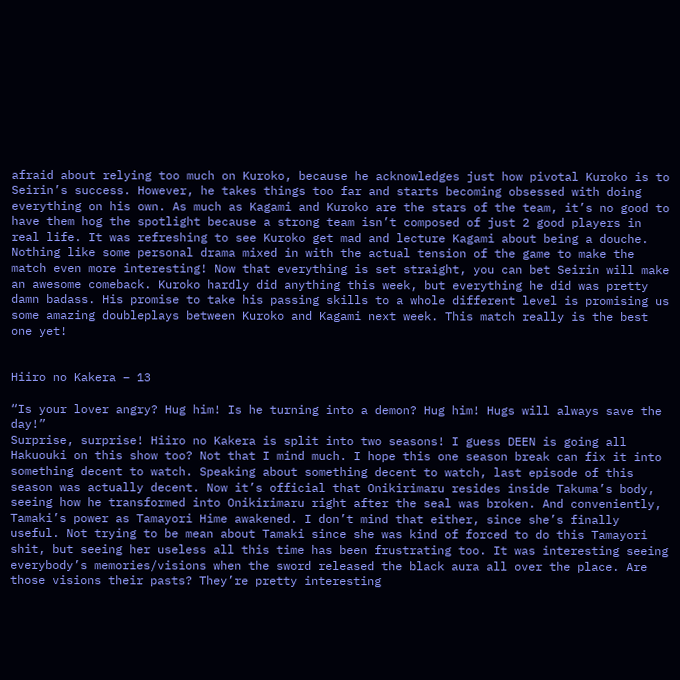afraid about relying too much on Kuroko, because he acknowledges just how pivotal Kuroko is to Seirin’s success. However, he takes things too far and starts becoming obsessed with doing everything on his own. As much as Kagami and Kuroko are the stars of the team, it’s no good to have them hog the spotlight because a strong team isn’t composed of just 2 good players in real life. It was refreshing to see Kuroko get mad and lecture Kagami about being a douche. Nothing like some personal drama mixed in with the actual tension of the game to make the match even more interesting! Now that everything is set straight, you can bet Seirin will make an awesome comeback. Kuroko hardly did anything this week, but everything he did was pretty damn badass. His promise to take his passing skills to a whole different level is promising us some amazing doubleplays between Kuroko and Kagami next week. This match really is the best one yet!


Hiiro no Kakera – 13

“Is your lover angry? Hug him! Is he turning into a demon? Hug him! Hugs will always save the day!”
Surprise, surprise! Hiiro no Kakera is split into two seasons! I guess DEEN is going all Hakuouki on this show too? Not that I mind much. I hope this one season break can fix it into something decent to watch. Speaking about something decent to watch, last episode of this season was actually decent. Now it’s official that Onikirimaru resides inside Takuma’s body, seeing how he transformed into Onikirimaru right after the seal was broken. And conveniently, Tamaki’s power as Tamayori Hime awakened. I don’t mind that either, since she’s finally useful. Not trying to be mean about Tamaki since she was kind of forced to do this Tamayori shit, but seeing her useless all this time has been frustrating too. It was interesting seeing everybody’s memories/visions when the sword released the black aura all over the place. Are those visions their pasts? They’re pretty interesting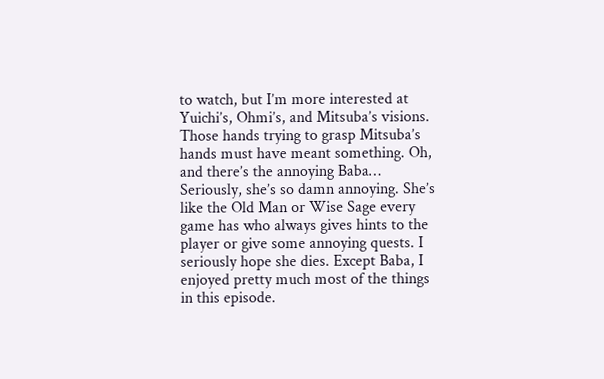to watch, but I’m more interested at Yuichi’s, Ohmi’s, and Mitsuba’s visions. Those hands trying to grasp Mitsuba’s hands must have meant something. Oh, and there’s the annoying Baba… Seriously, she’s so damn annoying. She’s like the Old Man or Wise Sage every game has who always gives hints to the player or give some annoying quests. I seriously hope she dies. Except Baba, I enjoyed pretty much most of the things in this episode.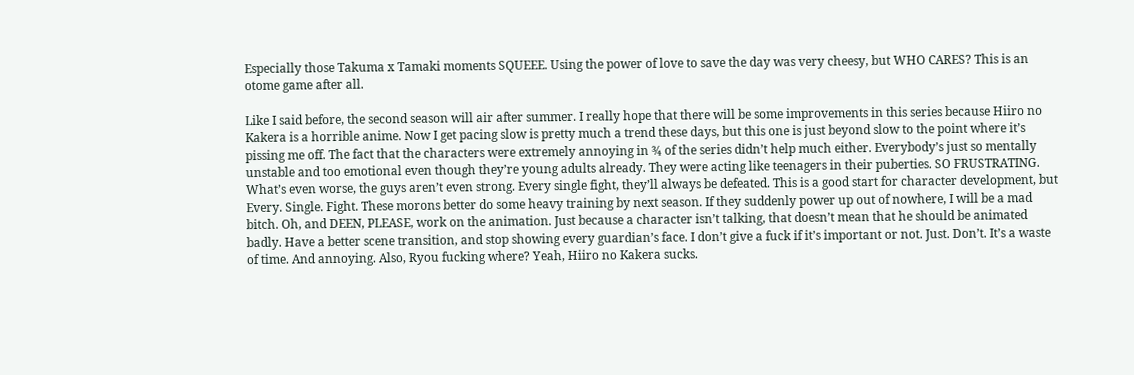Especially those Takuma x Tamaki moments SQUEEE. Using the power of love to save the day was very cheesy, but WHO CARES? This is an otome game after all.

Like I said before, the second season will air after summer. I really hope that there will be some improvements in this series because Hiiro no Kakera is a horrible anime. Now I get pacing slow is pretty much a trend these days, but this one is just beyond slow to the point where it’s pissing me off. The fact that the characters were extremely annoying in ¾ of the series didn’t help much either. Everybody’s just so mentally unstable and too emotional even though they’re young adults already. They were acting like teenagers in their puberties. SO FRUSTRATING. What’s even worse, the guys aren’t even strong. Every single fight, they’ll always be defeated. This is a good start for character development, but Every. Single. Fight. These morons better do some heavy training by next season. If they suddenly power up out of nowhere, I will be a mad bitch. Oh, and DEEN, PLEASE, work on the animation. Just because a character isn’t talking, that doesn’t mean that he should be animated badly. Have a better scene transition, and stop showing every guardian’s face. I don’t give a fuck if it’s important or not. Just. Don’t. It’s a waste of time. And annoying. Also, Ryou fucking where? Yeah, Hiiro no Kakera sucks.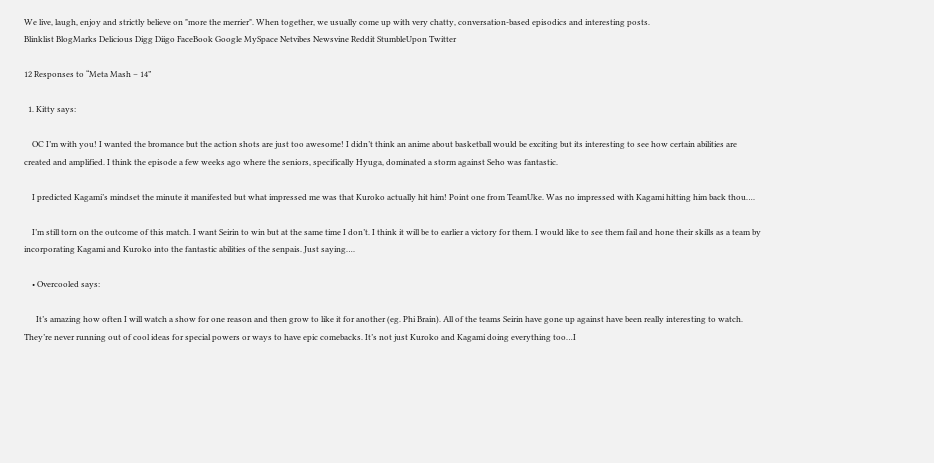We live, laugh, enjoy and strictly believe on "more the merrier". When together, we usually come up with very chatty, conversation-based episodics and interesting posts.
Blinklist BlogMarks Delicious Digg Diigo FaceBook Google MySpace Netvibes Newsvine Reddit StumbleUpon Twitter

12 Responses to “Meta Mash – 14”

  1. Kitty says:

    OC I’m with you! I wanted the bromance but the action shots are just too awesome! I didn’t think an anime about basketball would be exciting but its interesting to see how certain abilities are created and amplified. I think the episode a few weeks ago where the seniors, specifically Hyuga, dominated a storm against Seho was fantastic.

    I predicted Kagami’s mindset the minute it manifested but what impressed me was that Kuroko actually hit him! Point one from TeamUke. Was no impressed with Kagami hitting him back thou….

    I’m still torn on the outcome of this match. I want Seirin to win but at the same time I don’t. I think it will be to earlier a victory for them. I would like to see them fail and hone their skills as a team by incorporating Kagami and Kuroko into the fantastic abilities of the senpais. Just saying….

    • Overcooled says:

      It’s amazing how often I will watch a show for one reason and then grow to like it for another (eg. Phi Brain). All of the teams Seirin have gone up against have been really interesting to watch. They’re never running out of cool ideas for special powers or ways to have epic comebacks. It’s not just Kuroko and Kagami doing everything too…I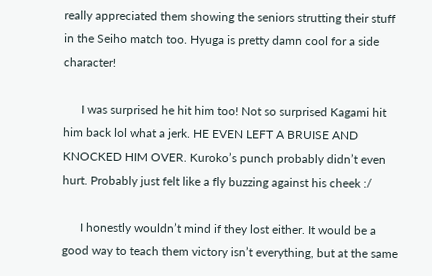really appreciated them showing the seniors strutting their stuff in the Seiho match too. Hyuga is pretty damn cool for a side character!

      I was surprised he hit him too! Not so surprised Kagami hit him back lol what a jerk. HE EVEN LEFT A BRUISE AND KNOCKED HIM OVER. Kuroko’s punch probably didn’t even hurt. Probably just felt like a fly buzzing against his cheek :/

      I honestly wouldn’t mind if they lost either. It would be a good way to teach them victory isn’t everything, but at the same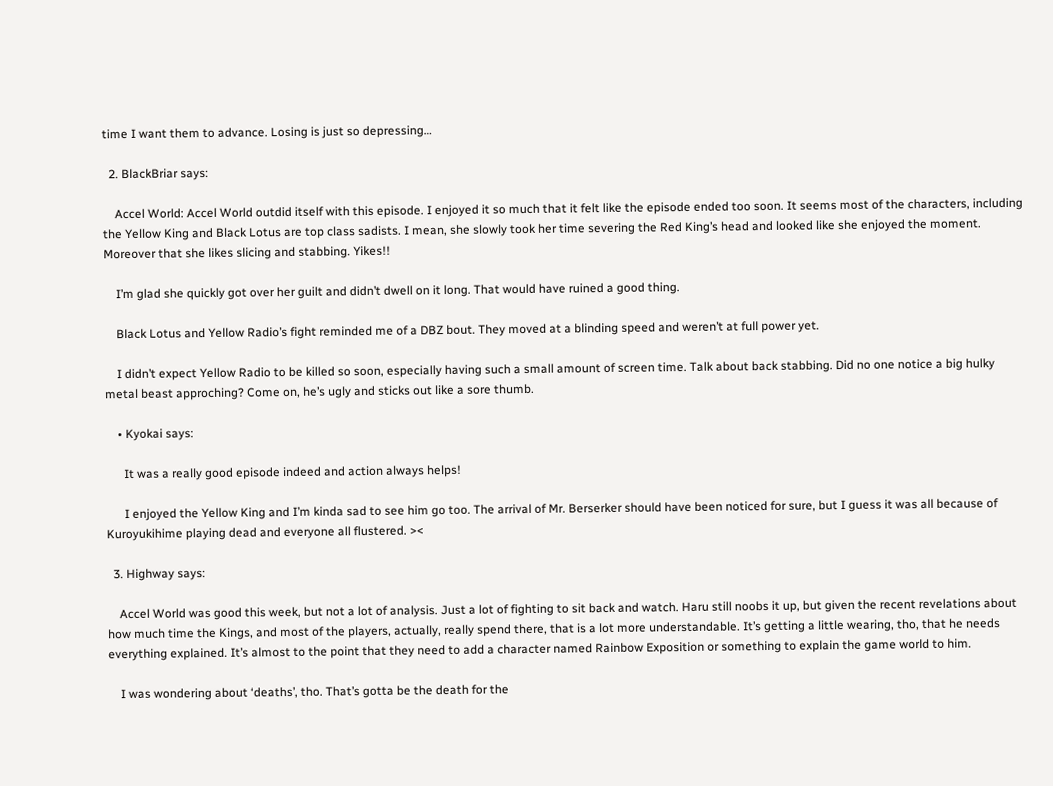time I want them to advance. Losing is just so depressing…

  2. BlackBriar says:

    Accel World: Accel World outdid itself with this episode. I enjoyed it so much that it felt like the episode ended too soon. It seems most of the characters, including the Yellow King and Black Lotus are top class sadists. I mean, she slowly took her time severing the Red King’s head and looked like she enjoyed the moment. Moreover that she likes slicing and stabbing. Yikes!!

    I’m glad she quickly got over her guilt and didn’t dwell on it long. That would have ruined a good thing.

    Black Lotus and Yellow Radio’s fight reminded me of a DBZ bout. They moved at a blinding speed and weren’t at full power yet.

    I didn’t expect Yellow Radio to be killed so soon, especially having such a small amount of screen time. Talk about back stabbing. Did no one notice a big hulky metal beast approching? Come on, he’s ugly and sticks out like a sore thumb.

    • Kyokai says:

      It was a really good episode indeed and action always helps!

      I enjoyed the Yellow King and I’m kinda sad to see him go too. The arrival of Mr. Berserker should have been noticed for sure, but I guess it was all because of Kuroyukihime playing dead and everyone all flustered. ><

  3. Highway says:

    Accel World was good this week, but not a lot of analysis. Just a lot of fighting to sit back and watch. Haru still noobs it up, but given the recent revelations about how much time the Kings, and most of the players, actually, really spend there, that is a lot more understandable. It’s getting a little wearing, tho, that he needs everything explained. It’s almost to the point that they need to add a character named Rainbow Exposition or something to explain the game world to him.

    I was wondering about ‘deaths’, tho. That’s gotta be the death for the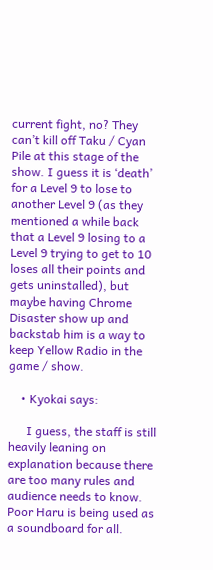current fight, no? They can’t kill off Taku / Cyan Pile at this stage of the show. I guess it is ‘death’ for a Level 9 to lose to another Level 9 (as they mentioned a while back that a Level 9 losing to a Level 9 trying to get to 10 loses all their points and gets uninstalled), but maybe having Chrome Disaster show up and backstab him is a way to keep Yellow Radio in the game / show.

    • Kyokai says:

      I guess, the staff is still heavily leaning on explanation because there are too many rules and audience needs to know. Poor Haru is being used as a soundboard for all.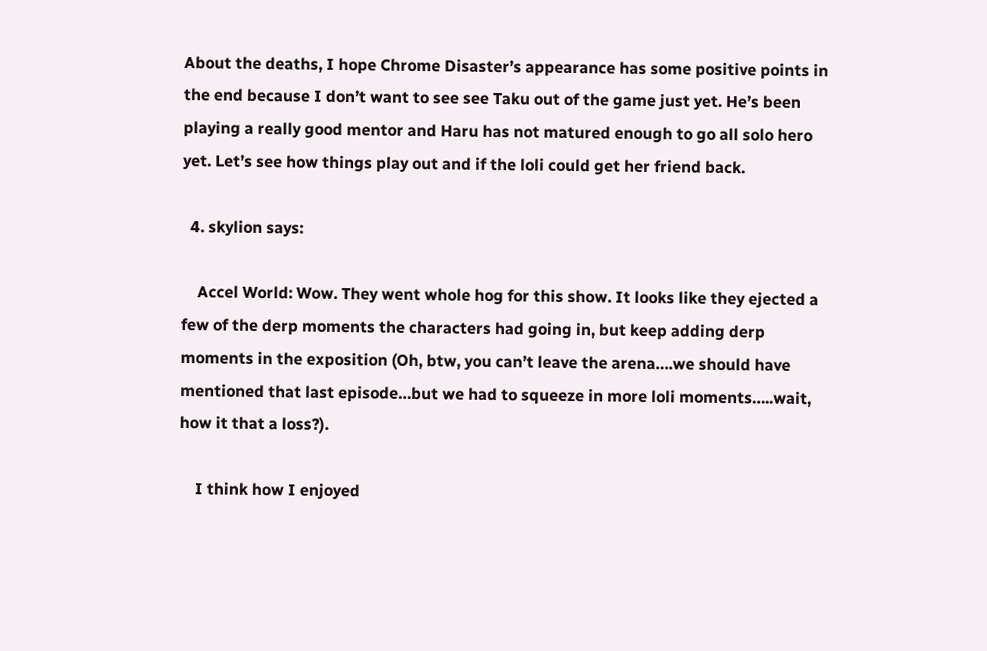About the deaths, I hope Chrome Disaster’s appearance has some positive points in the end because I don’t want to see see Taku out of the game just yet. He’s been playing a really good mentor and Haru has not matured enough to go all solo hero yet. Let’s see how things play out and if the loli could get her friend back.

  4. skylion says:

    Accel World: Wow. They went whole hog for this show. It looks like they ejected a few of the derp moments the characters had going in, but keep adding derp moments in the exposition (Oh, btw, you can’t leave the arena….we should have mentioned that last episode…but we had to squeeze in more loli moments…..wait, how it that a loss?).

    I think how I enjoyed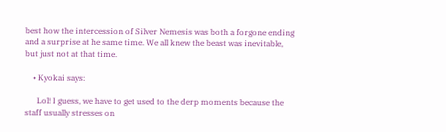best how the intercession of Silver Nemesis was both a forgone ending and a surprise at he same time. We all knew the beast was inevitable, but just not at that time.

    • Kyokai says:

      Lol! I guess, we have to get used to the derp moments because the staff usually stresses on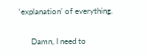‘explanation’ of everything.

      Damn, I need to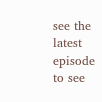see the latest episode to see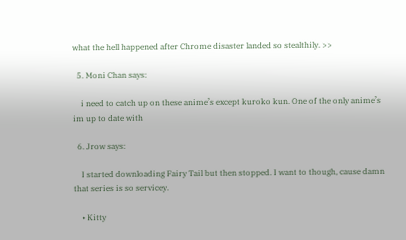what the hell happened after Chrome disaster landed so stealthily. >>

  5. Moni Chan says:

    i need to catch up on these anime’s except kuroko kun. One of the only anime’s im up to date with

  6. Jrow says:

    I started downloading Fairy Tail but then stopped. I want to though, cause damn that series is so servicey.

    • Kitty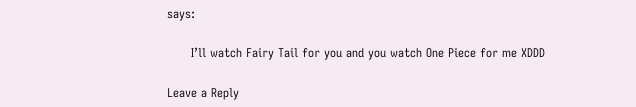says:

      I’ll watch Fairy Tail for you and you watch One Piece for me XDDD

Leave a Reply